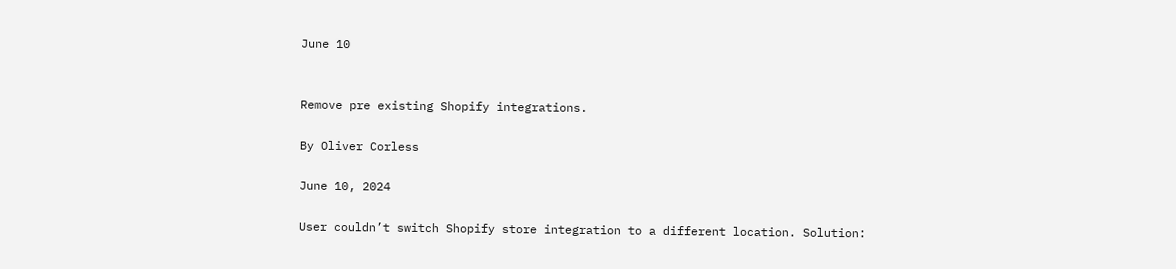June 10


Remove pre existing Shopify integrations.

By Oliver Corless

June 10, 2024

User couldn’t switch Shopify store integration to a different location. Solution: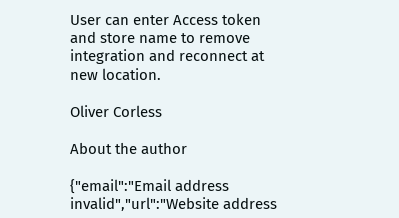User can enter Access token and store name to remove integration and reconnect at new location.

Oliver Corless

About the author

{"email":"Email address invalid","url":"Website address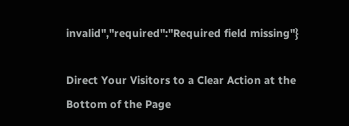invalid","required":"Required field missing"}

Direct Your Visitors to a Clear Action at the Bottom of the Page